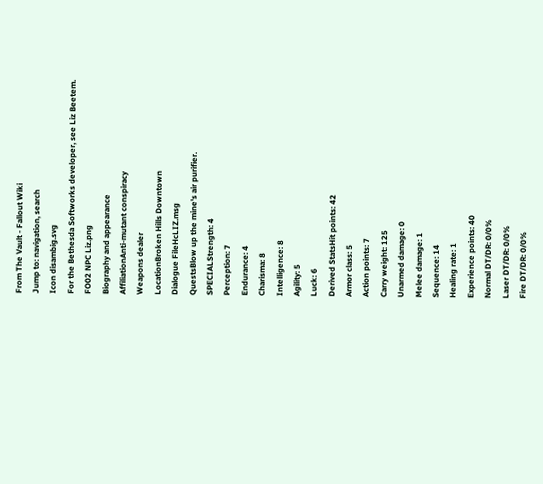From The Vault - Fallout Wiki
Jump to: navigation, search
Icon disambig.svg
For the Bethesda Softworks developer, see Liz Beetem.
FO02 NPC Liz.png
Biography and appearance
AffiliationAnti-mutant conspiracy
Weapons dealer
LocationBroken Hills Downtown
Dialogue FileHcLIZ.msg
QuestsBlow up the mine's air purifier.
SPECIALStrength: 4
Perception: 7
Endurance: 4
Charisma: 8
Intelligence: 8
Agility: 5
Luck: 6
Derived StatsHit points: 42
Armor class: 5
Action points: 7
Carry weight: 125
Unarmed damage: 0
Melee damage: 1
Sequence: 14
Healing rate: 1
Experience points: 40
Normal DT/DR: 0/0%
Laser DT/DR: 0/0%
Fire DT/DR: 0/0%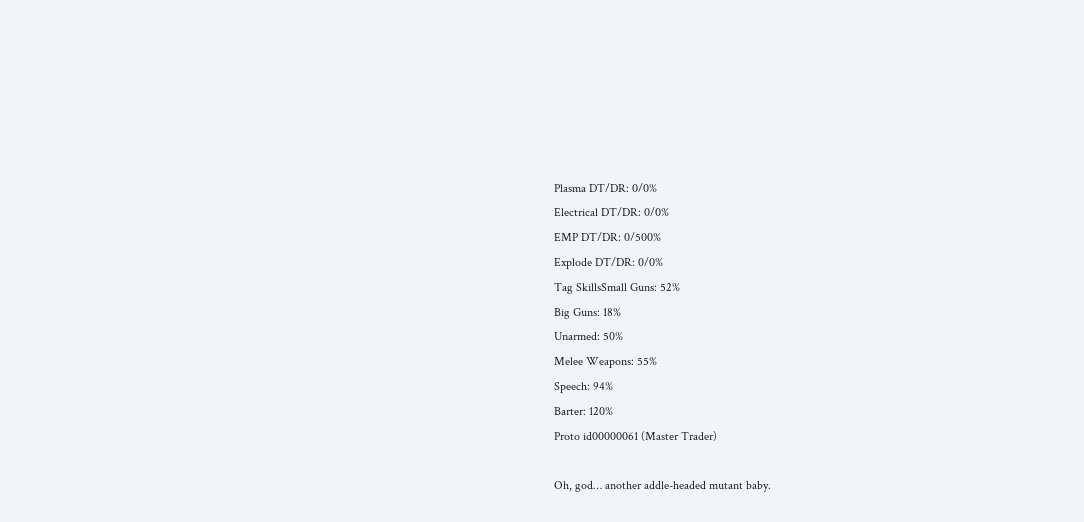Plasma DT/DR: 0/0%
Electrical DT/DR: 0/0%
EMP DT/DR: 0/500%
Explode DT/DR: 0/0%
Tag SkillsSmall Guns: 52%
Big Guns: 18%
Unarmed: 50%
Melee Weapons: 55%
Speech: 94%
Barter: 120%
Proto id00000061 (Master Trader)

Oh, god… another addle-headed mutant baby.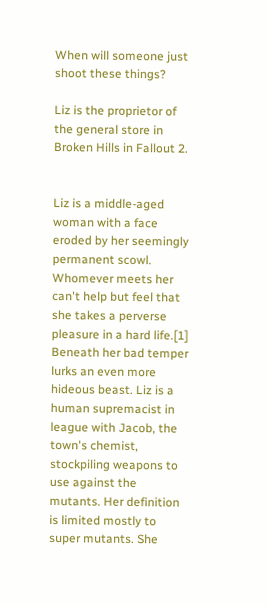When will someone just shoot these things?

Liz is the proprietor of the general store in Broken Hills in Fallout 2.


Liz is a middle-aged woman with a face eroded by her seemingly permanent scowl. Whomever meets her can't help but feel that she takes a perverse pleasure in a hard life.[1] Beneath her bad temper lurks an even more hideous beast. Liz is a human supremacist in league with Jacob, the town's chemist, stockpiling weapons to use against the mutants. Her definition is limited mostly to super mutants. She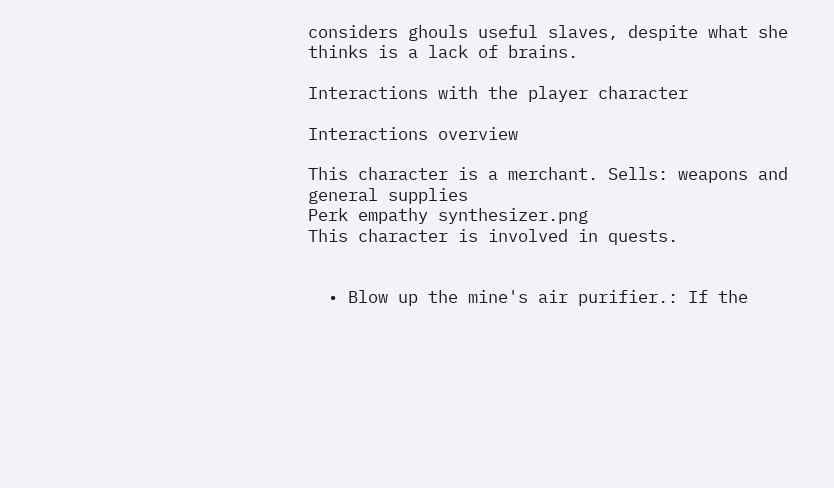considers ghouls useful slaves, despite what she thinks is a lack of brains.

Interactions with the player character

Interactions overview

This character is a merchant. Sells: weapons and general supplies
Perk empathy synthesizer.png
This character is involved in quests.


  • Blow up the mine's air purifier.: If the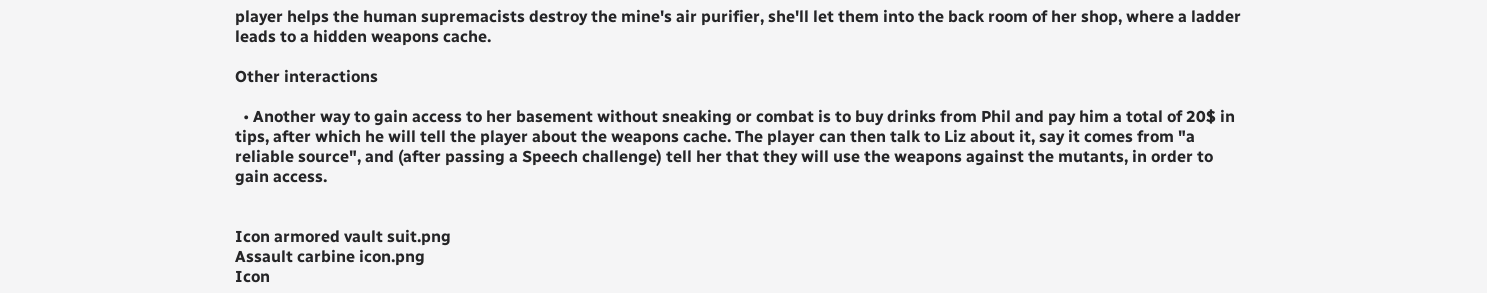player helps the human supremacists destroy the mine's air purifier, she'll let them into the back room of her shop, where a ladder leads to a hidden weapons cache.

Other interactions

  • Another way to gain access to her basement without sneaking or combat is to buy drinks from Phil and pay him a total of 20$ in tips, after which he will tell the player about the weapons cache. The player can then talk to Liz about it, say it comes from "a reliable source", and (after passing a Speech challenge) tell her that they will use the weapons against the mutants, in order to gain access.


Icon armored vault suit.png
Assault carbine icon.png
Icon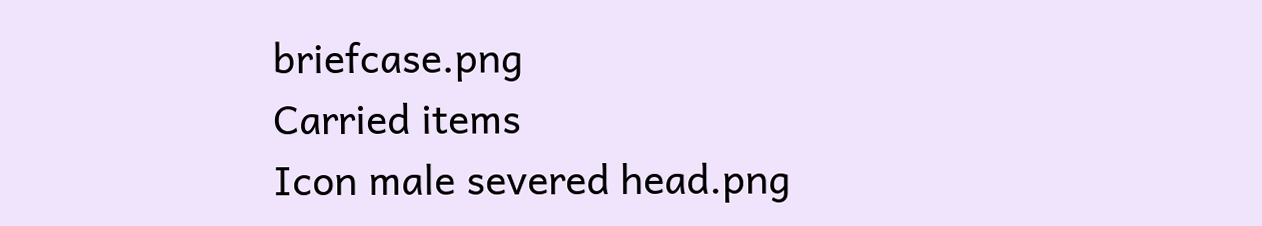briefcase.png
Carried items
Icon male severed head.png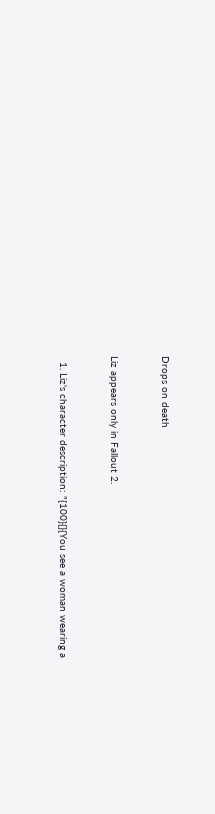Drops on death


Liz appears only in Fallout 2.


  1. Liz's character description: "{100}{}{You see a woman wearing a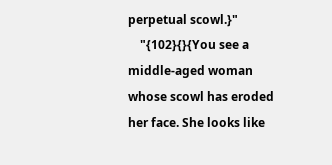perpetual scowl.}"
    "{102}{}{You see a middle-aged woman whose scowl has eroded her face. She looks like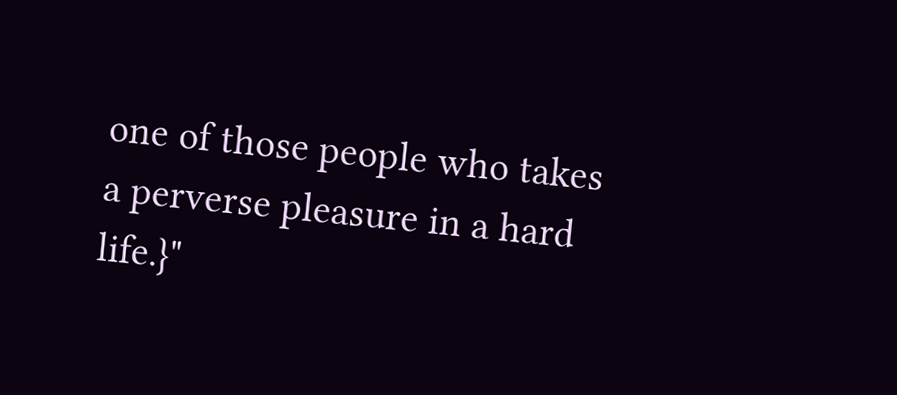one of those people who takes a perverse pleasure in a hard life.}"